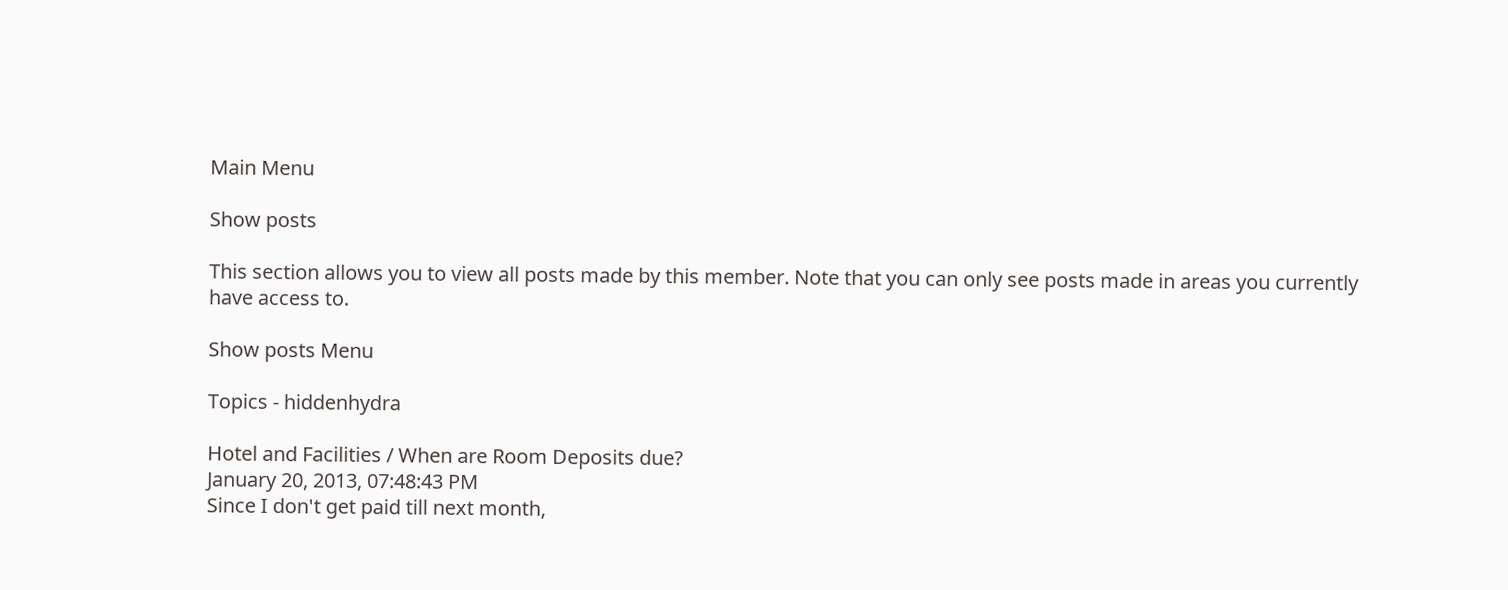Main Menu

Show posts

This section allows you to view all posts made by this member. Note that you can only see posts made in areas you currently have access to.

Show posts Menu

Topics - hiddenhydra

Hotel and Facilities / When are Room Deposits due?
January 20, 2013, 07:48:43 PM
Since I don't get paid till next month,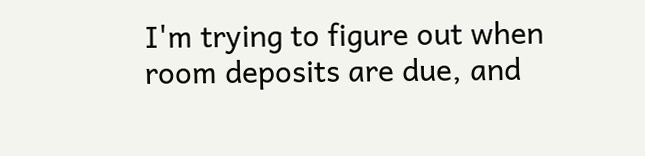I'm trying to figure out when room deposits are due, and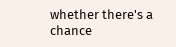whether there's a chance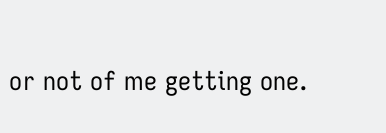or not of me getting one.